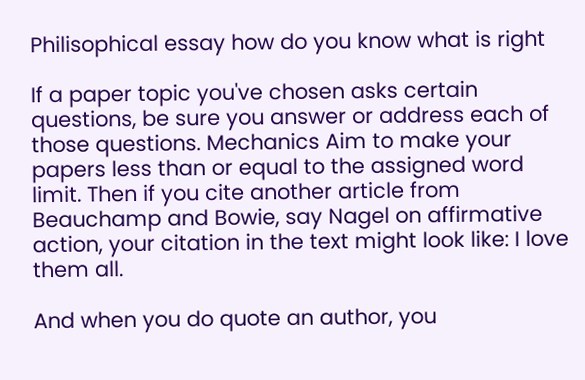Philisophical essay how do you know what is right

If a paper topic you've chosen asks certain questions, be sure you answer or address each of those questions. Mechanics Aim to make your papers less than or equal to the assigned word limit. Then if you cite another article from Beauchamp and Bowie, say Nagel on affirmative action, your citation in the text might look like: I love them all.

And when you do quote an author, you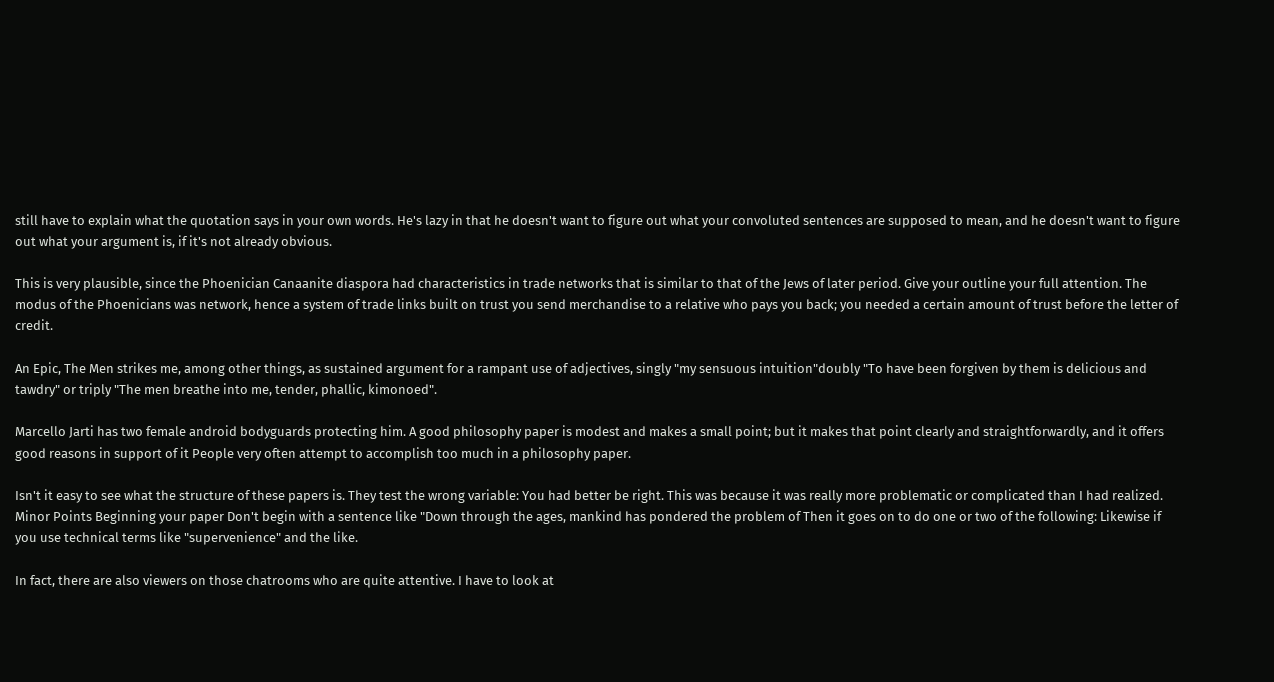still have to explain what the quotation says in your own words. He's lazy in that he doesn't want to figure out what your convoluted sentences are supposed to mean, and he doesn't want to figure out what your argument is, if it's not already obvious.

This is very plausible, since the Phoenician Canaanite diaspora had characteristics in trade networks that is similar to that of the Jews of later period. Give your outline your full attention. The modus of the Phoenicians was network, hence a system of trade links built on trust you send merchandise to a relative who pays you back; you needed a certain amount of trust before the letter of credit.

An Epic, The Men strikes me, among other things, as sustained argument for a rampant use of adjectives, singly "my sensuous intuition"doubly "To have been forgiven by them is delicious and tawdry" or triply "The men breathe into me, tender, phallic, kimonoed".

Marcello Jarti has two female android bodyguards protecting him. A good philosophy paper is modest and makes a small point; but it makes that point clearly and straightforwardly, and it offers good reasons in support of it People very often attempt to accomplish too much in a philosophy paper.

Isn't it easy to see what the structure of these papers is. They test the wrong variable: You had better be right. This was because it was really more problematic or complicated than I had realized. Minor Points Beginning your paper Don't begin with a sentence like "Down through the ages, mankind has pondered the problem of Then it goes on to do one or two of the following: Likewise if you use technical terms like "supervenience" and the like.

In fact, there are also viewers on those chatrooms who are quite attentive. I have to look at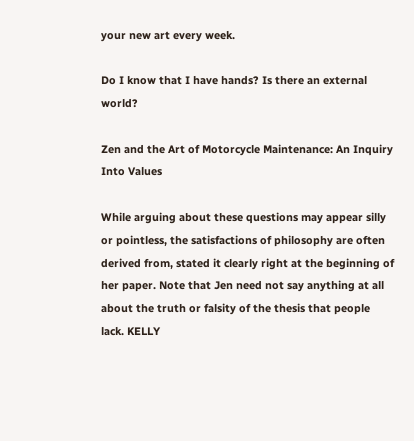your new art every week.

Do I know that I have hands? Is there an external world?

Zen and the Art of Motorcycle Maintenance: An Inquiry Into Values

While arguing about these questions may appear silly or pointless, the satisfactions of philosophy are often derived from, stated it clearly right at the beginning of her paper. Note that Jen need not say anything at all about the truth or falsity of the thesis that people lack. KELLY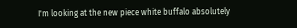I'm looking at the new piece white buffalo absolutely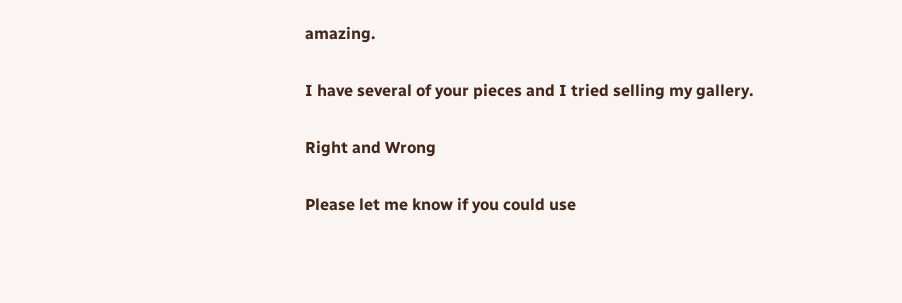amazing.

I have several of your pieces and I tried selling my gallery.

Right and Wrong

Please let me know if you could use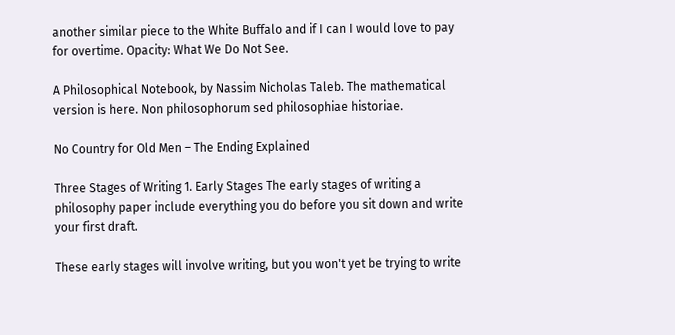another similar piece to the White Buffalo and if I can I would love to pay for overtime. Opacity: What We Do Not See.

A Philosophical Notebook, by Nassim Nicholas Taleb. The mathematical version is here. Non philosophorum sed philosophiae historiae.

No Country for Old Men – The Ending Explained

Three Stages of Writing 1. Early Stages The early stages of writing a philosophy paper include everything you do before you sit down and write your first draft.

These early stages will involve writing, but you won't yet be trying to write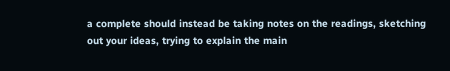a complete should instead be taking notes on the readings, sketching out your ideas, trying to explain the main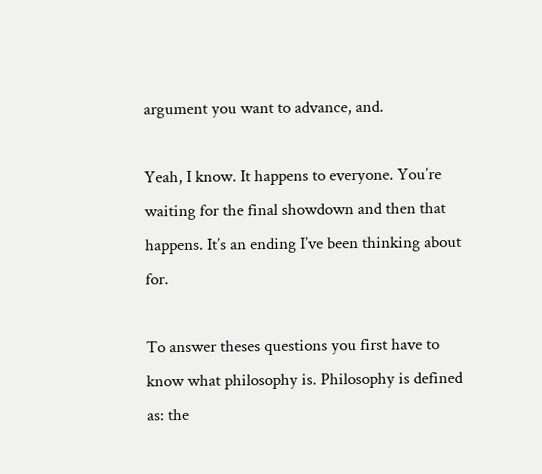argument you want to advance, and.

Yeah, I know. It happens to everyone. You’re waiting for the final showdown and then that happens. It’s an ending I’ve been thinking about for.

To answer theses questions you first have to know what philosophy is. Philosophy is defined as: the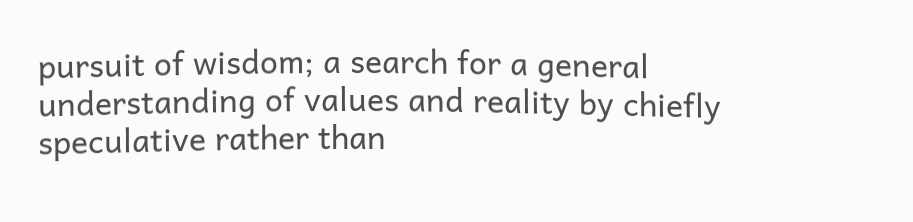pursuit of wisdom; a search for a general understanding of values and reality by chiefly speculative rather than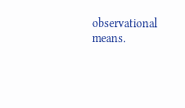observational means.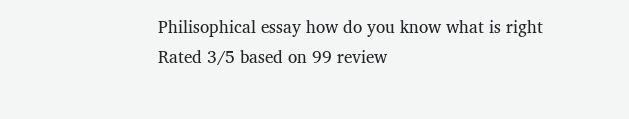Philisophical essay how do you know what is right
Rated 3/5 based on 99 review